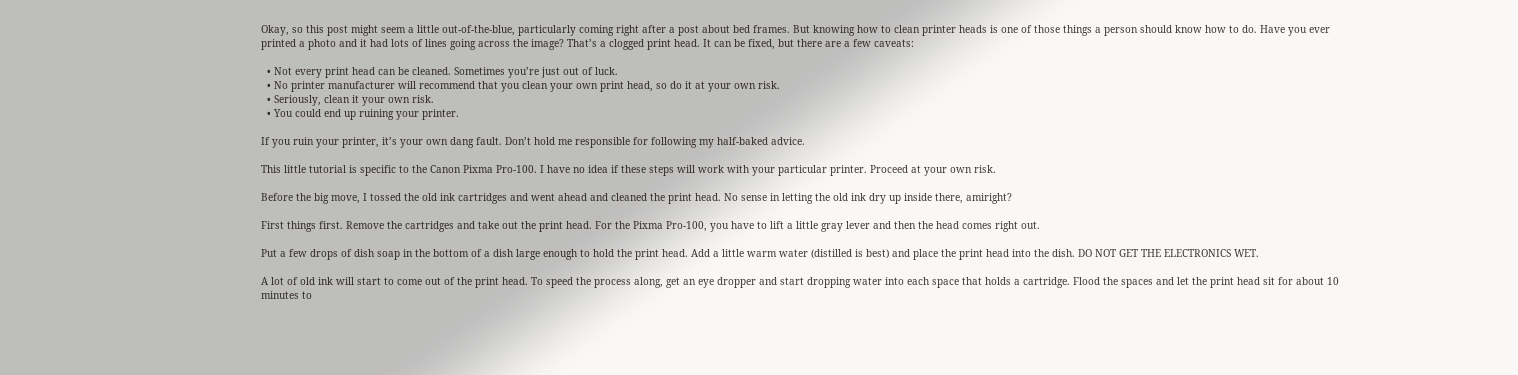Okay, so this post might seem a little out-of-the-blue, particularly coming right after a post about bed frames. But knowing how to clean printer heads is one of those things a person should know how to do. Have you ever printed a photo and it had lots of lines going across the image? That’s a clogged print head. It can be fixed, but there are a few caveats:

  • Not every print head can be cleaned. Sometimes you’re just out of luck.
  • No printer manufacturer will recommend that you clean your own print head, so do it at your own risk.
  • Seriously, clean it your own risk.
  • You could end up ruining your printer.

If you ruin your printer, it’s your own dang fault. Don’t hold me responsible for following my half-baked advice.

This little tutorial is specific to the Canon Pixma Pro-100. I have no idea if these steps will work with your particular printer. Proceed at your own risk.

Before the big move, I tossed the old ink cartridges and went ahead and cleaned the print head. No sense in letting the old ink dry up inside there, amiright?

First things first. Remove the cartridges and take out the print head. For the Pixma Pro-100, you have to lift a little gray lever and then the head comes right out.

Put a few drops of dish soap in the bottom of a dish large enough to hold the print head. Add a little warm water (distilled is best) and place the print head into the dish. DO NOT GET THE ELECTRONICS WET.

A lot of old ink will start to come out of the print head. To speed the process along, get an eye dropper and start dropping water into each space that holds a cartridge. Flood the spaces and let the print head sit for about 10 minutes to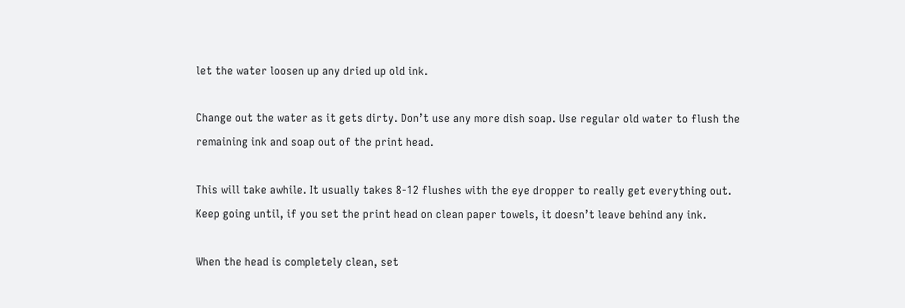let the water loosen up any dried up old ink.

Change out the water as it gets dirty. Don’t use any more dish soap. Use regular old water to flush the remaining ink and soap out of the print head.

This will take awhile. It usually takes 8-12 flushes with the eye dropper to really get everything out. Keep going until, if you set the print head on clean paper towels, it doesn’t leave behind any ink.

When the head is completely clean, set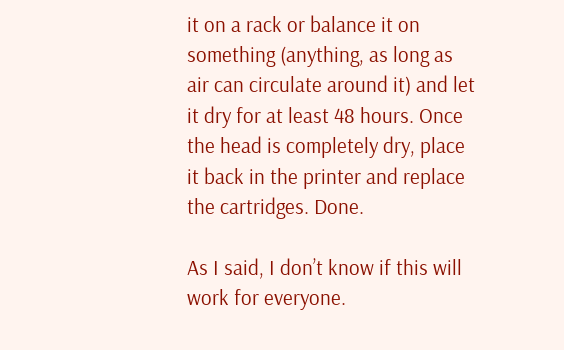it on a rack or balance it on something (anything, as long as air can circulate around it) and let it dry for at least 48 hours. Once the head is completely dry, place it back in the printer and replace the cartridges. Done.

As I said, I don’t know if this will work for everyone.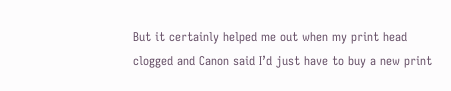But it certainly helped me out when my print head clogged and Canon said I’d just have to buy a new print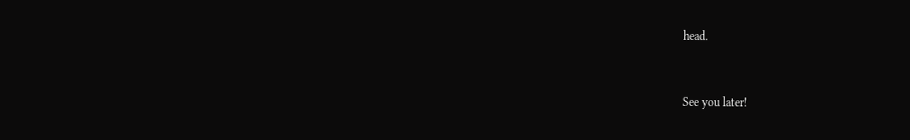head.


See you later!